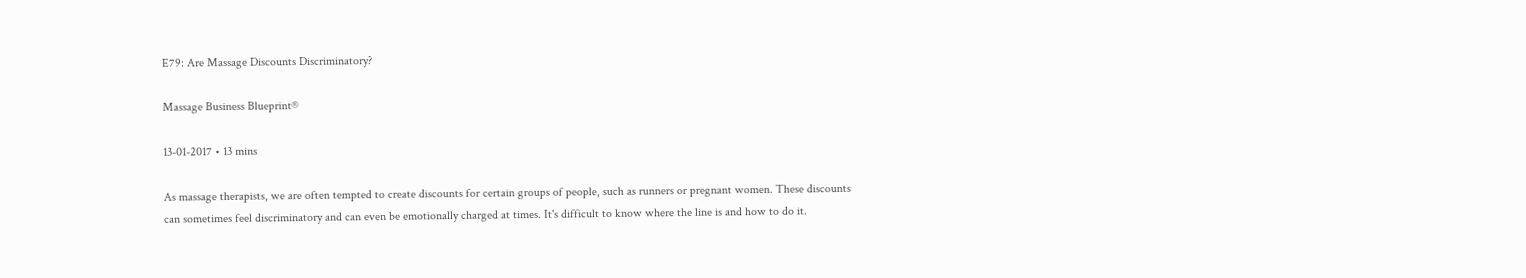E79: Are Massage Discounts Discriminatory?

Massage Business Blueprint®

13-01-2017 • 13 mins

As massage therapists, we are often tempted to create discounts for certain groups of people, such as runners or pregnant women. These discounts can sometimes feel discriminatory and can even be emotionally charged at times. It's difficult to know where the line is and how to do it.